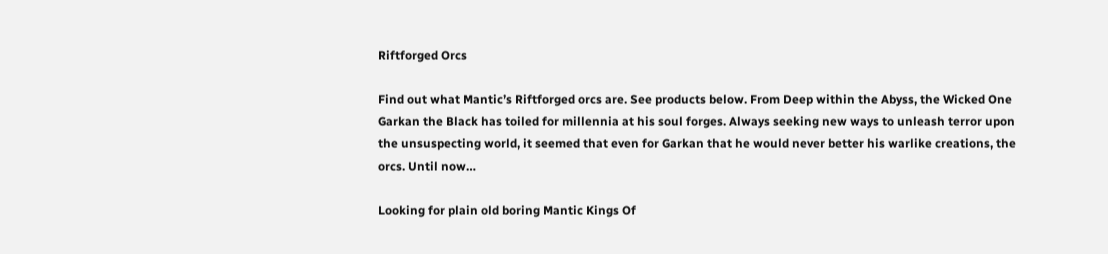Riftforged Orcs

Find out what Mantic’s Riftforged orcs are. See products below. From Deep within the Abyss, the Wicked One Garkan the Black has toiled for millennia at his soul forges. Always seeking new ways to unleash terror upon the unsuspecting world, it seemed that even for Garkan that he would never better his warlike creations, the orcs. Until now…

Looking for plain old boring Mantic Kings Of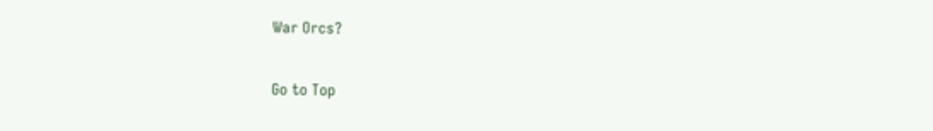War Orcs?

Go to Top